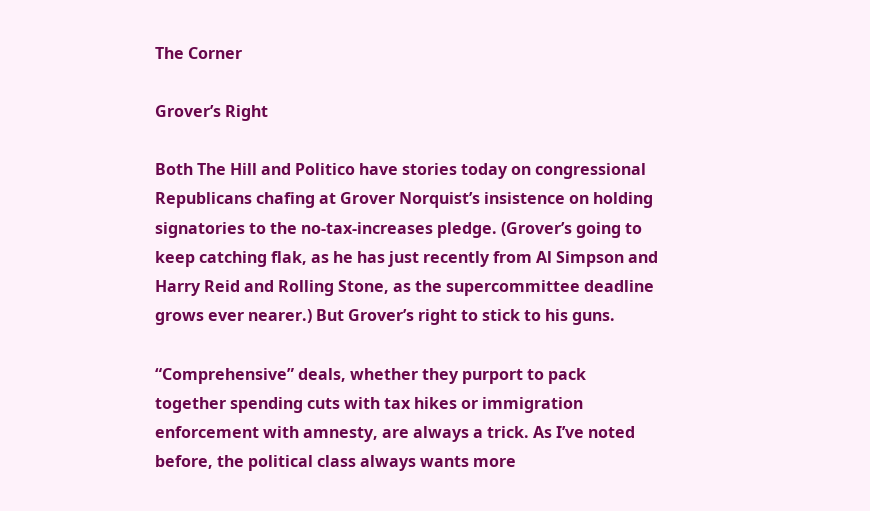The Corner

Grover’s Right

Both The Hill and Politico have stories today on congressional Republicans chafing at Grover Norquist’s insistence on holding signatories to the no-tax-increases pledge. (Grover’s going to keep catching flak, as he has just recently from Al Simpson and Harry Reid and Rolling Stone, as the supercommittee deadline grows ever nearer.) But Grover’s right to stick to his guns.

“Comprehensive” deals, whether they purport to pack together spending cuts with tax hikes or immigration enforcement with amnesty, are always a trick. As I’ve noted before, the political class always wants more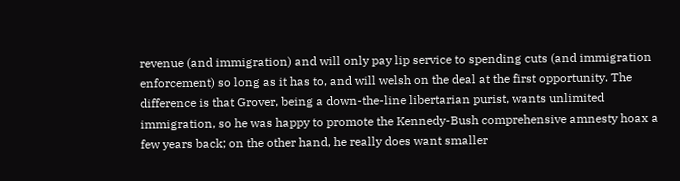revenue (and immigration) and will only pay lip service to spending cuts (and immigration enforcement) so long as it has to, and will welsh on the deal at the first opportunity. The difference is that Grover, being a down-the-line libertarian purist, wants unlimited immigration, so he was happy to promote the Kennedy-Bush comprehensive amnesty hoax a few years back; on the other hand, he really does want smaller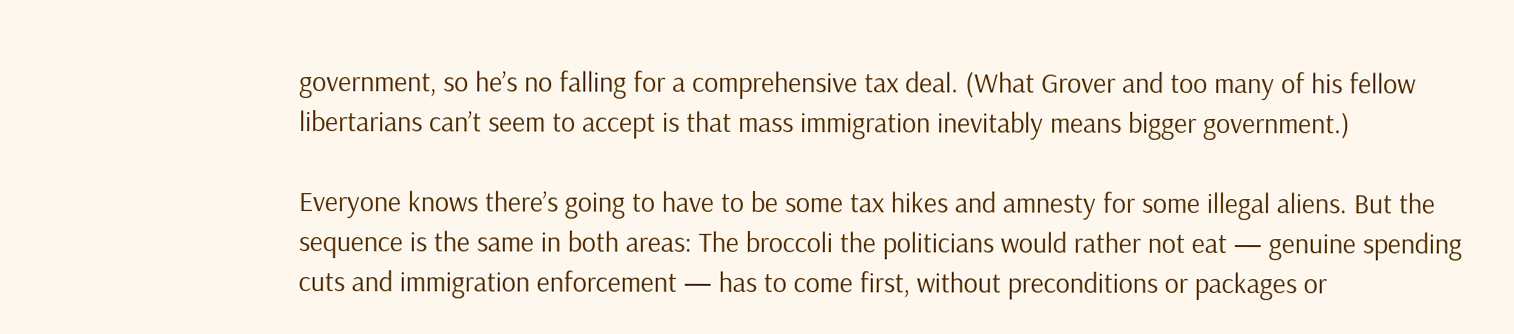government, so he’s no falling for a comprehensive tax deal. (What Grover and too many of his fellow libertarians can’t seem to accept is that mass immigration inevitably means bigger government.)

Everyone knows there’s going to have to be some tax hikes and amnesty for some illegal aliens. But the sequence is the same in both areas: The broccoli the politicians would rather not eat — genuine spending cuts and immigration enforcement — has to come first, without preconditions or packages or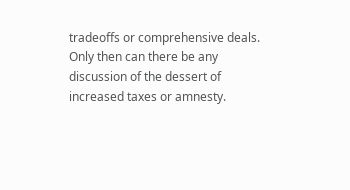tradeoffs or comprehensive deals. Only then can there be any discussion of the dessert of increased taxes or amnesty.